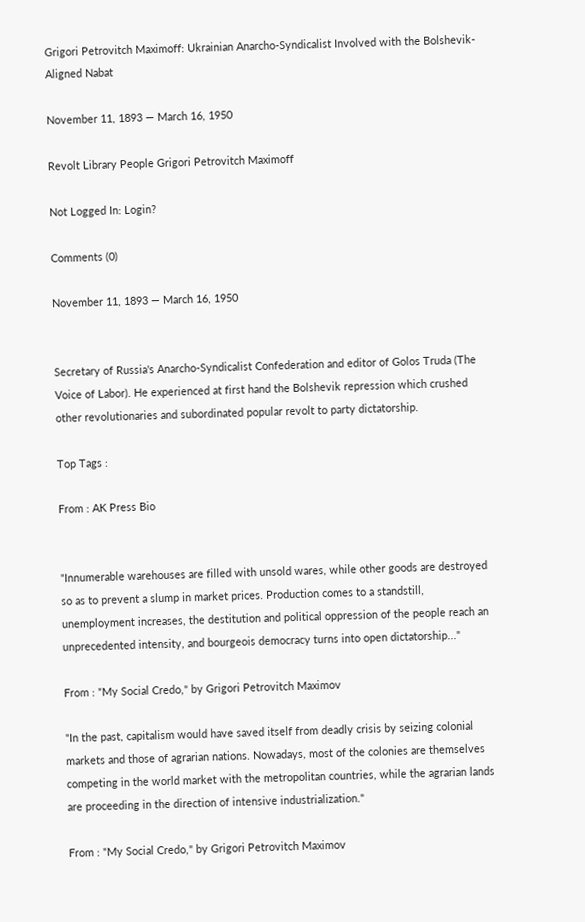Grigori Petrovitch Maximoff: Ukrainian Anarcho-Syndicalist Involved with the Bolshevik-Aligned Nabat

November 11, 1893 — March 16, 1950

Revolt Library People Grigori Petrovitch Maximoff

Not Logged In: Login?

Comments (0)

November 11, 1893 — March 16, 1950


Secretary of Russia's Anarcho-Syndicalist Confederation and editor of Golos Truda (The Voice of Labor). He experienced at first hand the Bolshevik repression which crushed other revolutionaries and subordinated popular revolt to party dictatorship.

Top Tags :

From : AK Press Bio


"Innumerable warehouses are filled with unsold wares, while other goods are destroyed so as to prevent a slump in market prices. Production comes to a standstill, unemployment increases, the destitution and political oppression of the people reach an unprecedented intensity, and bourgeois democracy turns into open dictatorship..."

From : "My Social Credo," by Grigori Petrovitch Maximov

"In the past, capitalism would have saved itself from deadly crisis by seizing colonial markets and those of agrarian nations. Nowadays, most of the colonies are themselves competing in the world market with the metropolitan countries, while the agrarian lands are proceeding in the direction of intensive industrialization."

From : "My Social Credo," by Grigori Petrovitch Maximov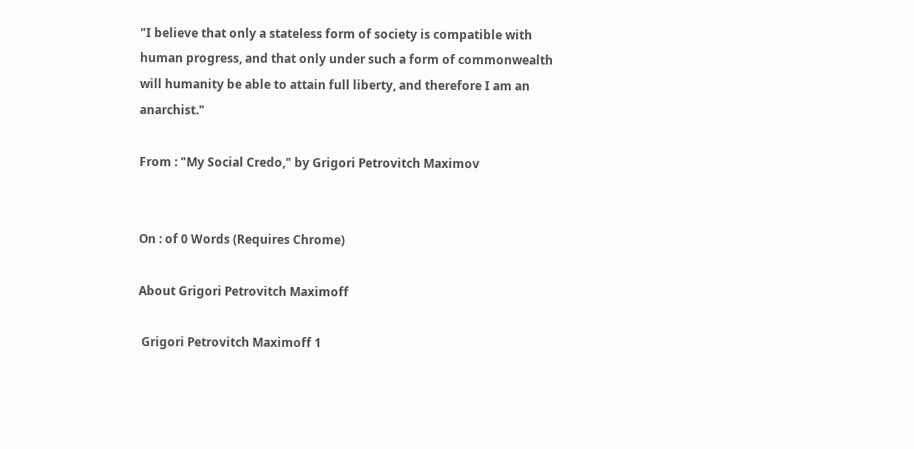"I believe that only a stateless form of society is compatible with human progress, and that only under such a form of commonwealth will humanity be able to attain full liberty, and therefore I am an anarchist."

From : "My Social Credo," by Grigori Petrovitch Maximov


On : of 0 Words (Requires Chrome)

About Grigori Petrovitch Maximoff

 Grigori Petrovitch Maximoff 1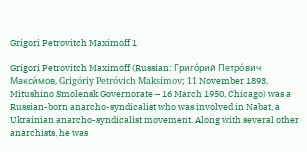Grigori Petrovitch Maximoff 1

Grigori Petrovitch Maximoff (Russian: Григо́рий Петро́вич Макси́мов, Grigóriy Petróvich Maksímov; 11 November 1893, Mitushino Smolensk Governorate – 16 March 1950, Chicago) was a Russian-born anarcho-syndicalist who was involved in Nabat, a Ukrainian anarcho-syndicalist movement. Along with several other anarchists, he was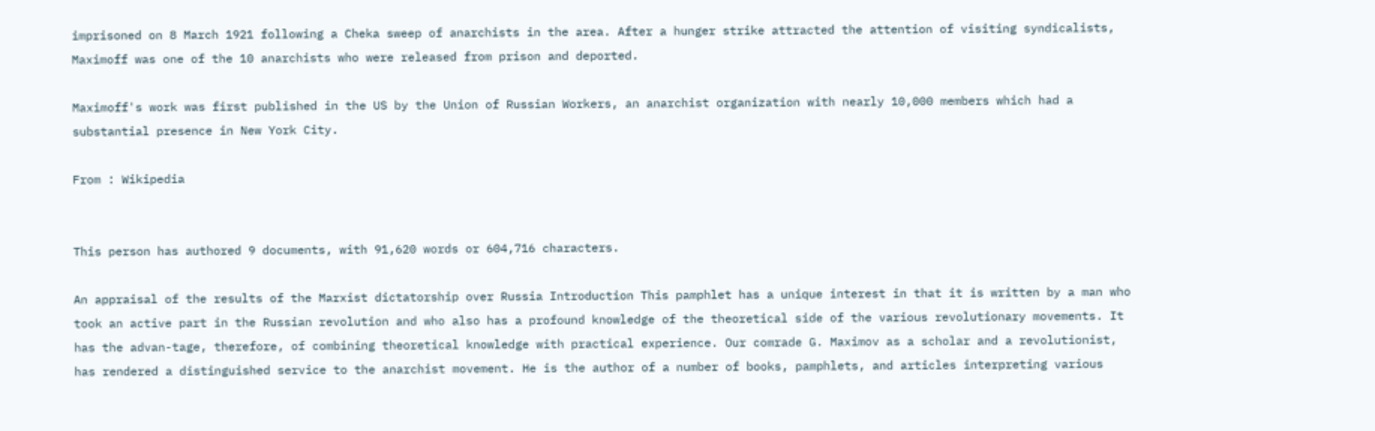imprisoned on 8 March 1921 following a Cheka sweep of anarchists in the area. After a hunger strike attracted the attention of visiting syndicalists, Maximoff was one of the 10 anarchists who were released from prison and deported.

Maximoff's work was first published in the US by the Union of Russian Workers, an anarchist organization with nearly 10,000 members which had a substantial presence in New York City.

From : Wikipedia


This person has authored 9 documents, with 91,620 words or 604,716 characters.

An appraisal of the results of the Marxist dictatorship over Russia Introduction This pamphlet has a unique interest in that it is written by a man who took an active part in the Russian revolution and who also has a profound knowledge of the theoretical side of the various revolutionary movements. It has the advan-tage, therefore, of combining theoretical knowledge with practical experience. Our comrade G. Maximov as a scholar and a revolutionist, has rendered a distinguished service to the anarchist movement. He is the author of a number of books, pamphlets, and articles interpreting various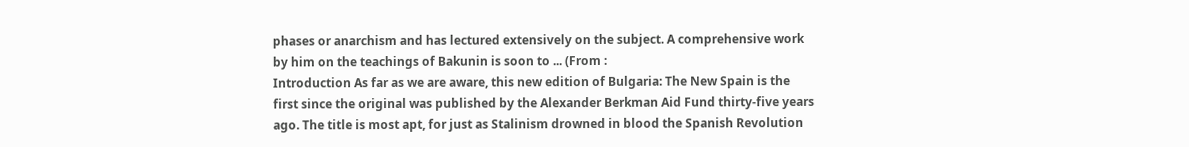phases or anarchism and has lectured extensively on the subject. A comprehensive work by him on the teachings of Bakunin is soon to ... (From :
Introduction As far as we are aware, this new edition of Bulgaria: The New Spain is the first since the original was published by the Alexander Berkman Aid Fund thirty-five years ago. The title is most apt, for just as Stalinism drowned in blood the Spanish Revolution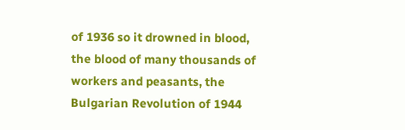of 1936 so it drowned in blood, the blood of many thousands of workers and peasants, the Bulgarian Revolution of 1944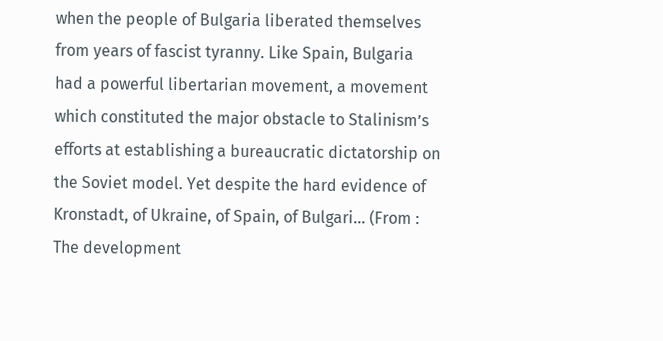when the people of Bulgaria liberated themselves from years of fascist tyranny. Like Spain, Bulgaria had a powerful libertarian movement, a movement which constituted the major obstacle to Stalinism’s efforts at establishing a bureaucratic dictatorship on the Soviet model. Yet despite the hard evidence of Kronstadt, of Ukraine, of Spain, of Bulgari... (From :
The development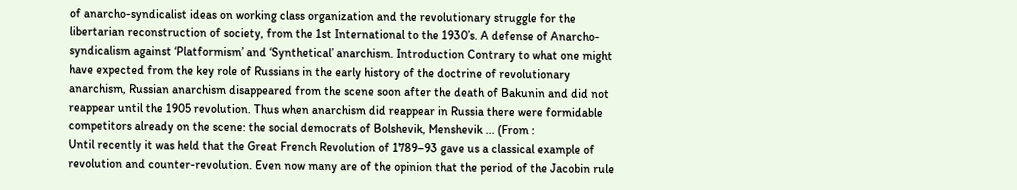of anarcho-syndicalist ideas on working class organization and the revolutionary struggle for the libertarian reconstruction of society, from the 1st International to the 1930’s. A defense of Anarcho-syndicalism against ‘Platformism’ and ‘Synthetical’ anarchism. Introduction Contrary to what one might have expected from the key role of Russians in the early history of the doctrine of revolutionary anarchism, Russian anarchism disappeared from the scene soon after the death of Bakunin and did not reappear until the 1905 revolution. Thus when anarchism did reappear in Russia there were formidable competitors already on the scene: the social democrats of Bolshevik, Menshevik ... (From :
Until recently it was held that the Great French Revolution of 1789–93 gave us a classical example of revolution and counter-revolution. Even now many are of the opinion that the period of the Jacobin rule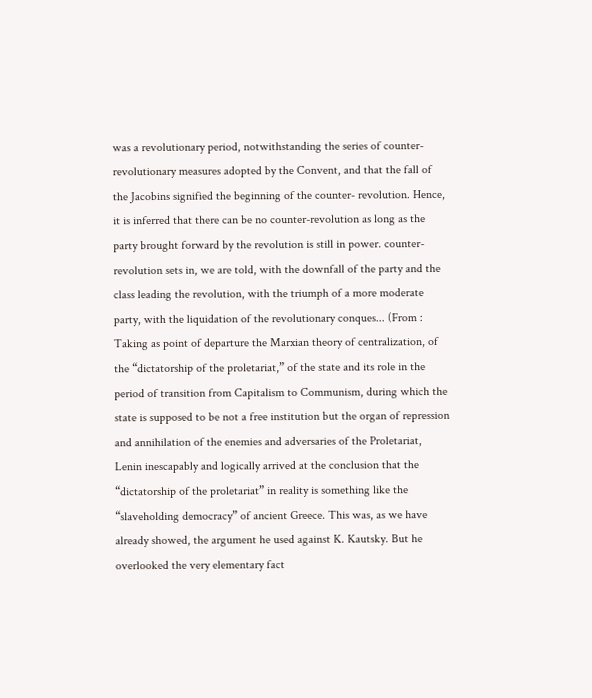was a revolutionary period, notwithstanding the series of counter- revolutionary measures adopted by the Convent, and that the fall of the Jacobins signified the beginning of the counter- revolution. Hence, it is inferred that there can be no counter-revolution as long as the party brought forward by the revolution is still in power. counter-revolution sets in, we are told, with the downfall of the party and the class leading the revolution, with the triumph of a more moderate party, with the liquidation of the revolutionary conques... (From :
Taking as point of departure the Marxian theory of centralization, of the “dictatorship of the proletariat,” of the state and its role in the period of transition from Capitalism to Communism, during which the state is supposed to be not a free institution but the organ of repression and annihilation of the enemies and adversaries of the Proletariat, Lenin inescapably and logically arrived at the conclusion that the “dictatorship of the proletariat” in reality is something like the “slaveholding democracy” of ancient Greece. This was, as we have already showed, the argument he used against K. Kautsky. But he overlooked the very elementary fact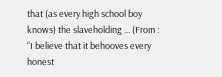that (as every high school boy knows) the slaveholding ... (From :
“I believe that it behooves every honest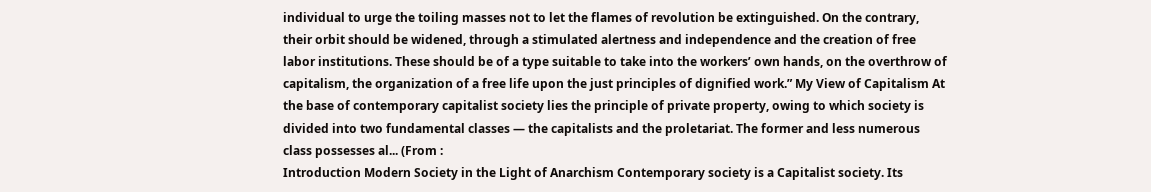individual to urge the toiling masses not to let the flames of revolution be extinguished. On the contrary, their orbit should be widened, through a stimulated alertness and independence and the creation of free labor institutions. These should be of a type suitable to take into the workers’ own hands, on the overthrow of capitalism, the organization of a free life upon the just principles of dignified work.” My View of Capitalism At the base of contemporary capitalist society lies the principle of private property, owing to which society is divided into two fundamental classes — the capitalists and the proletariat. The former and less numerous class possesses al... (From :
Introduction Modern Society in the Light of Anarchism Contemporary society is a Capitalist society. Its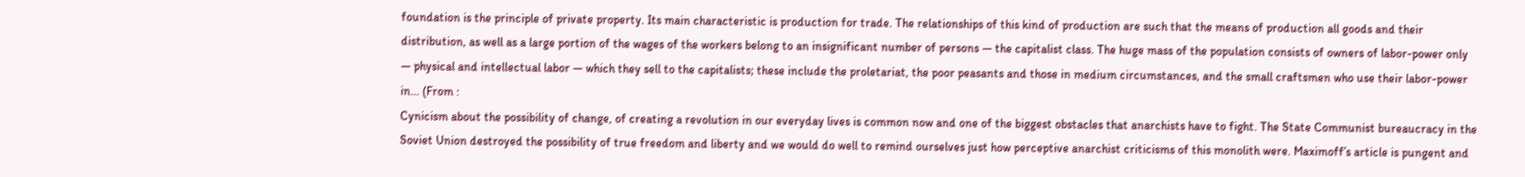foundation is the principle of private property. Its main characteristic is production for trade. The relationships of this kind of production are such that the means of production all goods and their distribution, as well as a large portion of the wages of the workers belong to an insignificant number of persons — the capitalist class. The huge mass of the population consists of owners of labor-power only — physical and intellectual labor — which they sell to the capitalists; these include the proletariat, the poor peasants and those in medium circumstances, and the small craftsmen who use their labor-power in... (From :
Cynicism about the possibility of change, of creating a revolution in our everyday lives is common now and one of the biggest obstacles that anarchists have to fight. The State Communist bureaucracy in the Soviet Union destroyed the possibility of true freedom and liberty and we would do well to remind ourselves just how perceptive anarchist criticisms of this monolith were. Maximoff’s article is pungent and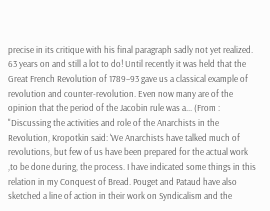precise in its critique with his final paragraph sadly not yet realized. 63 years on and still a lot to do! Until recently it was held that the Great French Revolution of 1789–93 gave us a classical example of revolution and counter-revolution. Even now many are of the opinion that the period of the Jacobin rule was a... (From :
"Discussing the activities and role of the Anarchists in the Revolution, Kropotkin said: 'We Anarchists have talked much of revolutions, but few of us have been prepared for the actual work ,to be done during, the process. I have indicated some things in this relation in my Conquest of Bread. Pouget and Pataud have also sketched a line of action in their work on Syndicalism and the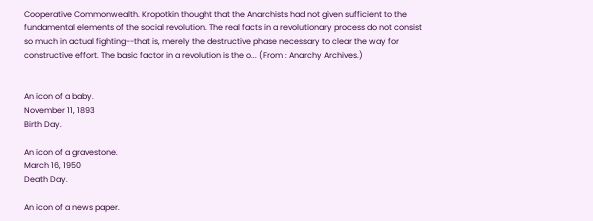Cooperative Commonwealth. Kropotkin thought that the Anarchists had not given sufficient to the fundamental elements of the social revolution. The real facts in a revolutionary process do not consist so much in actual fighting--that is, merely the destructive phase necessary to clear the way for constructive effort. The basic factor in a revolution is the o... (From : Anarchy Archives.)


An icon of a baby.
November 11, 1893
Birth Day.

An icon of a gravestone.
March 16, 1950
Death Day.

An icon of a news paper.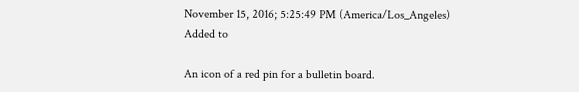November 15, 2016; 5:25:49 PM (America/Los_Angeles)
Added to

An icon of a red pin for a bulletin board.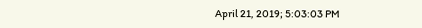April 21, 2019; 5:03:03 PM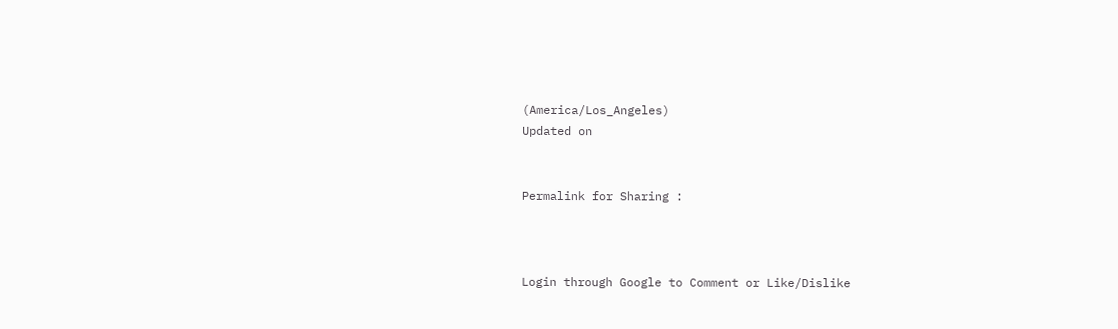(America/Los_Angeles)
Updated on


Permalink for Sharing :



Login through Google to Comment or Like/Dislike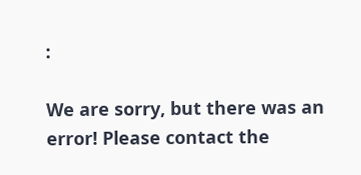:

We are sorry, but there was an error! Please contact the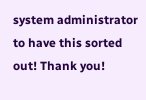system administrator to have this sorted out! Thank you!